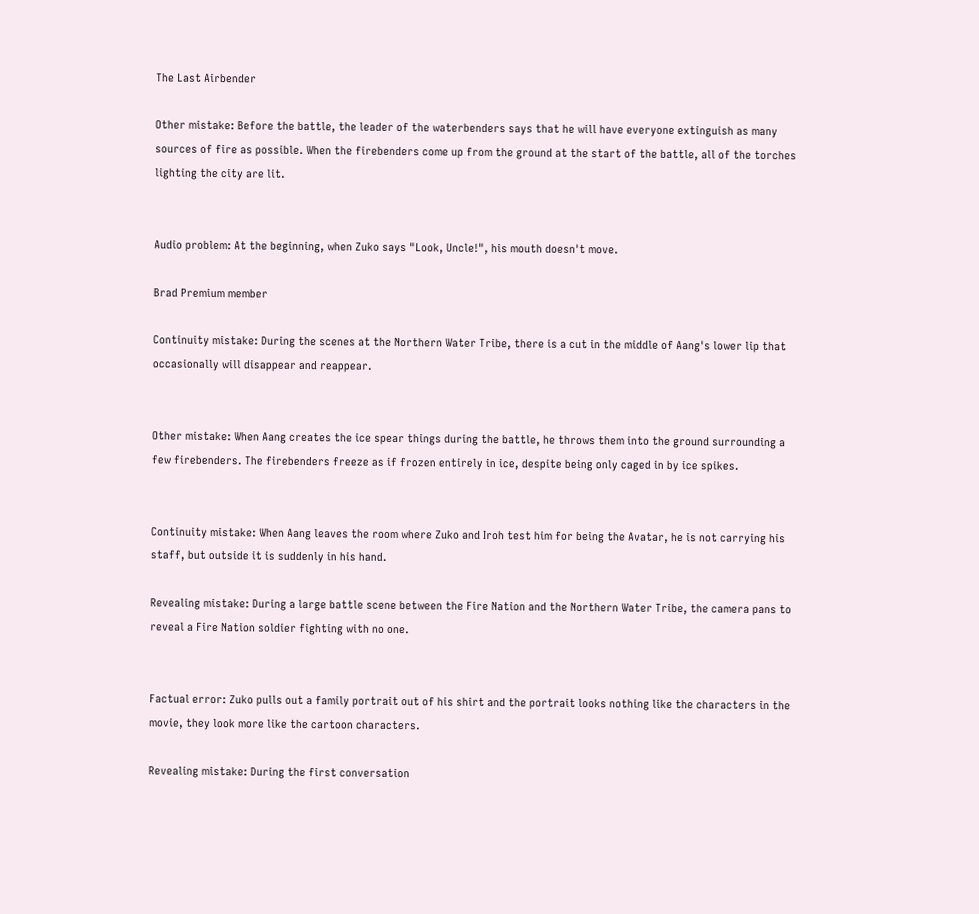The Last Airbender

Other mistake: Before the battle, the leader of the waterbenders says that he will have everyone extinguish as many sources of fire as possible. When the firebenders come up from the ground at the start of the battle, all of the torches lighting the city are lit.


Audio problem: At the beginning, when Zuko says "Look, Uncle!", his mouth doesn't move.

Brad Premium member

Continuity mistake: During the scenes at the Northern Water Tribe, there is a cut in the middle of Aang's lower lip that occasionally will disappear and reappear.


Other mistake: When Aang creates the ice spear things during the battle, he throws them into the ground surrounding a few firebenders. The firebenders freeze as if frozen entirely in ice, despite being only caged in by ice spikes.


Continuity mistake: When Aang leaves the room where Zuko and Iroh test him for being the Avatar, he is not carrying his staff, but outside it is suddenly in his hand.

Revealing mistake: During a large battle scene between the Fire Nation and the Northern Water Tribe, the camera pans to reveal a Fire Nation soldier fighting with no one.


Factual error: Zuko pulls out a family portrait out of his shirt and the portrait looks nothing like the characters in the movie, they look more like the cartoon characters.

Revealing mistake: During the first conversation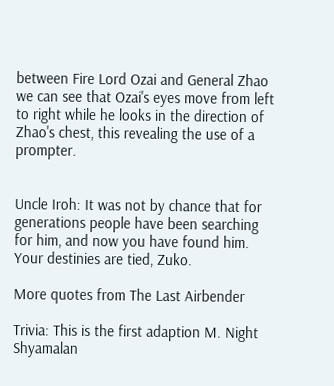between Fire Lord Ozai and General Zhao we can see that Ozai's eyes move from left to right while he looks in the direction of Zhao's chest, this revealing the use of a prompter.


Uncle Iroh: It was not by chance that for generations people have been searching for him, and now you have found him. Your destinies are tied, Zuko.

More quotes from The Last Airbender

Trivia: This is the first adaption M. Night Shyamalan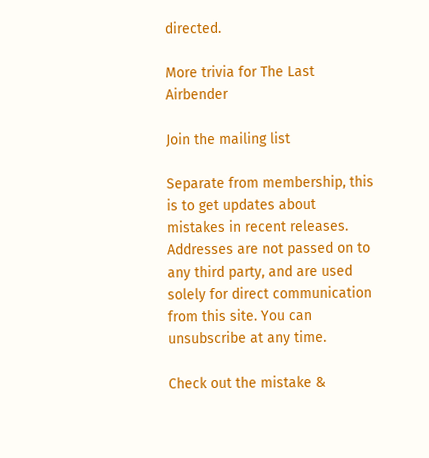directed.

More trivia for The Last Airbender

Join the mailing list

Separate from membership, this is to get updates about mistakes in recent releases. Addresses are not passed on to any third party, and are used solely for direct communication from this site. You can unsubscribe at any time.

Check out the mistake &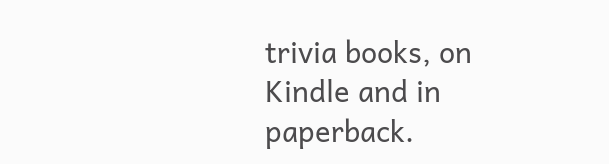trivia books, on Kindle and in paperback.